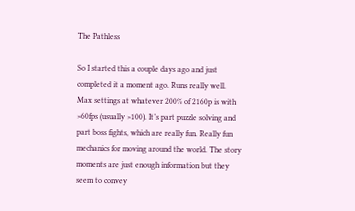The Pathless

So I started this a couple days ago and just completed it a moment ago. Runs really well. Max settings at whatever 200% of 2160p is with >60fps (usually >100). It’s part puzzle solving and part boss fights, which are really fun. Really fun mechanics for moving around the world. The story moments are just enough information but they seem to convey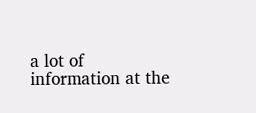a lot of information at the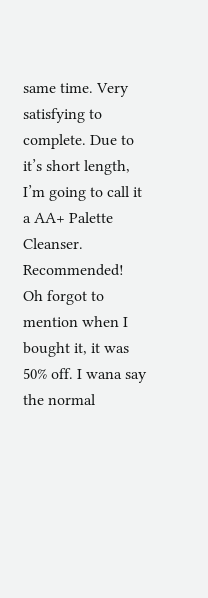same time. Very satisfying to complete. Due to it’s short length, I’m going to call it a AA+ Palette Cleanser. Recommended! Oh forgot to mention when I bought it, it was 50% off. I wana say the normal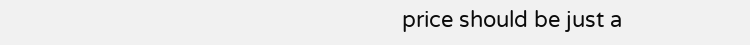price should be just a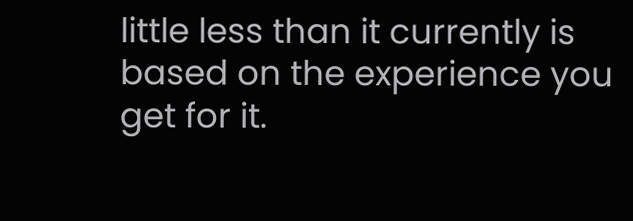little less than it currently is based on the experience you get for it.